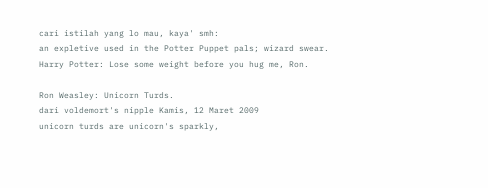cari istilah yang lo mau, kaya' smh:
an expletive used in the Potter Puppet pals; wizard swear.
Harry Potter: Lose some weight before you hug me, Ron.

Ron Weasley: Unicorn Turds.
dari voldemort's nipple Kamis, 12 Maret 2009
unicorn turds are unicorn's sparkly,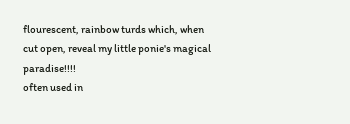flourescent, rainbow turds which, when cut open, reveal my little ponie's magical paradise!!!!
often used in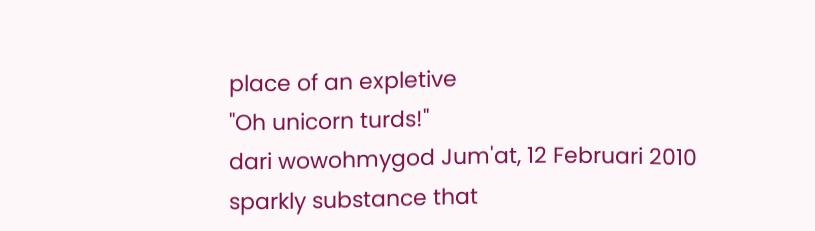place of an expletive
"Oh unicorn turds!"
dari wowohmygod Jum'at, 12 Februari 2010
sparkly substance that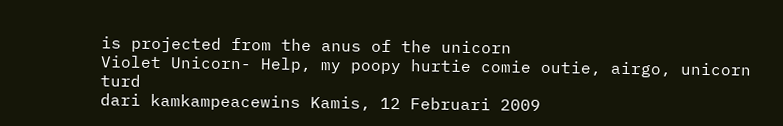is projected from the anus of the unicorn
Violet Unicorn- Help, my poopy hurtie comie outie, airgo, unicorn turd
dari kamkampeacewins Kamis, 12 Februari 2009